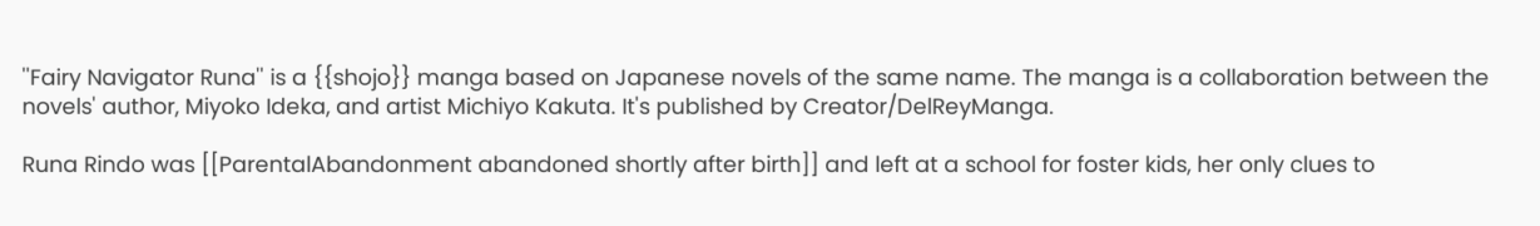''Fairy Navigator Runa'' is a {{shojo}} manga based on Japanese novels of the same name. The manga is a collaboration between the novels' author, Miyoko Ideka, and artist Michiyo Kakuta. It's published by Creator/DelReyManga.

Runa Rindo was [[ParentalAbandonment abandoned shortly after birth]] and left at a school for foster kids, her only clues to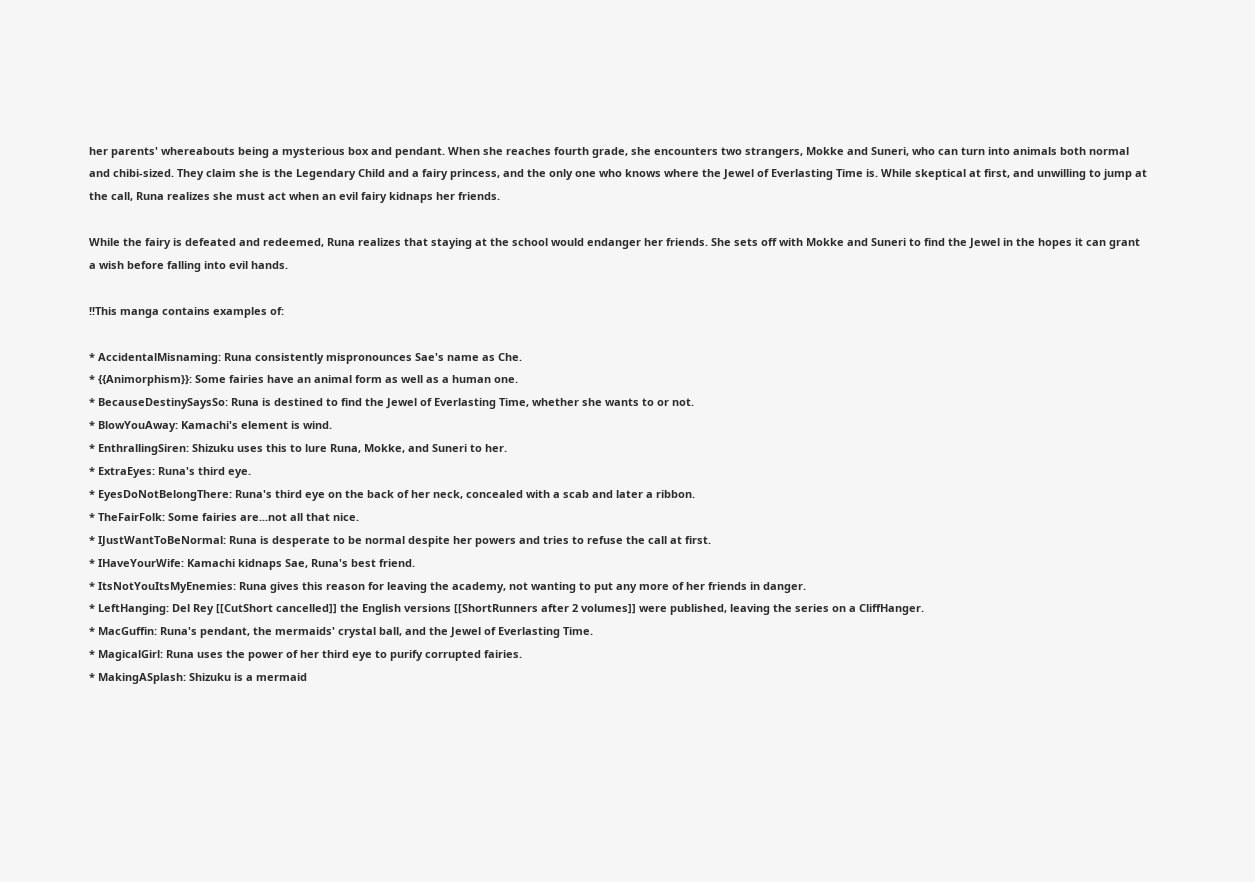her parents' whereabouts being a mysterious box and pendant. When she reaches fourth grade, she encounters two strangers, Mokke and Suneri, who can turn into animals both normal and chibi-sized. They claim she is the Legendary Child and a fairy princess, and the only one who knows where the Jewel of Everlasting Time is. While skeptical at first, and unwilling to jump at the call, Runa realizes she must act when an evil fairy kidnaps her friends.

While the fairy is defeated and redeemed, Runa realizes that staying at the school would endanger her friends. She sets off with Mokke and Suneri to find the Jewel in the hopes it can grant a wish before falling into evil hands.

!!This manga contains examples of:

* AccidentalMisnaming: Runa consistently mispronounces Sae's name as Che.
* {{Animorphism}}: Some fairies have an animal form as well as a human one.
* BecauseDestinySaysSo: Runa is destined to find the Jewel of Everlasting Time, whether she wants to or not.
* BlowYouAway: Kamachi's element is wind.
* EnthrallingSiren: Shizuku uses this to lure Runa, Mokke, and Suneri to her.
* ExtraEyes: Runa's third eye.
* EyesDoNotBelongThere: Runa's third eye on the back of her neck, concealed with a scab and later a ribbon.
* TheFairFolk: Some fairies are...not all that nice.
* IJustWantToBeNormal: Runa is desperate to be normal despite her powers and tries to refuse the call at first.
* IHaveYourWife: Kamachi kidnaps Sae, Runa's best friend.
* ItsNotYouItsMyEnemies: Runa gives this reason for leaving the academy, not wanting to put any more of her friends in danger.
* LeftHanging: Del Rey [[CutShort cancelled]] the English versions [[ShortRunners after 2 volumes]] were published, leaving the series on a CliffHanger.
* MacGuffin: Runa's pendant, the mermaids' crystal ball, and the Jewel of Everlasting Time.
* MagicalGirl: Runa uses the power of her third eye to purify corrupted fairies.
* MakingASplash: Shizuku is a mermaid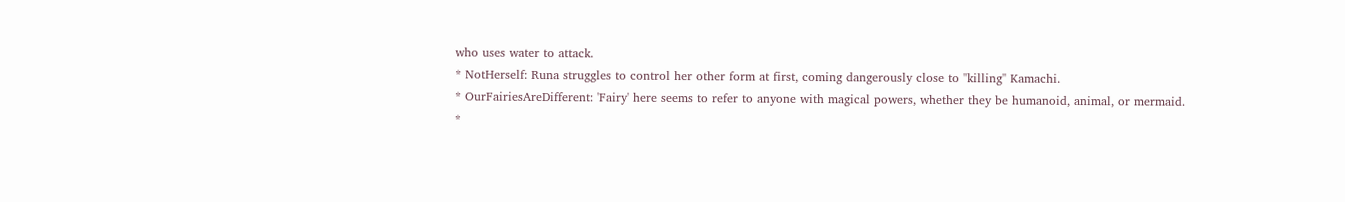who uses water to attack.
* NotHerself: Runa struggles to control her other form at first, coming dangerously close to ''killing'' Kamachi.
* OurFairiesAreDifferent: 'Fairy' here seems to refer to anyone with magical powers, whether they be humanoid, animal, or mermaid.
*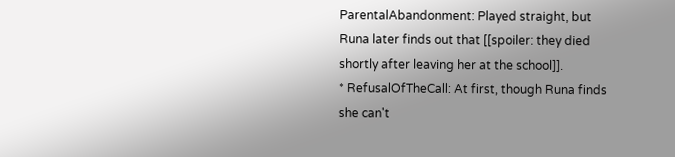ParentalAbandonment: Played straight, but Runa later finds out that [[spoiler: they died shortly after leaving her at the school]].
* RefusalOfTheCall: At first, though Runa finds she can't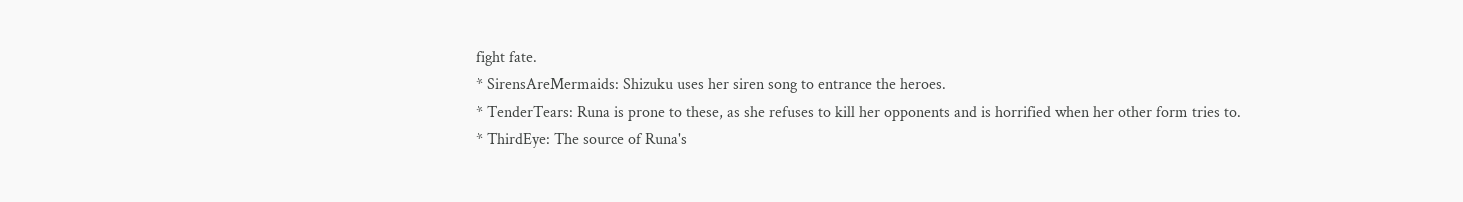fight fate.
* SirensAreMermaids: Shizuku uses her siren song to entrance the heroes.
* TenderTears: Runa is prone to these, as she refuses to kill her opponents and is horrified when her other form tries to.
* ThirdEye: The source of Runa's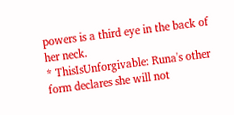powers is a third eye in the back of her neck.
* ThisIsUnforgivable: Runa's other form declares she will not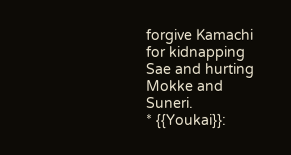forgive Kamachi for kidnapping Sae and hurting Mokke and Suneri.
* {{Youkai}}: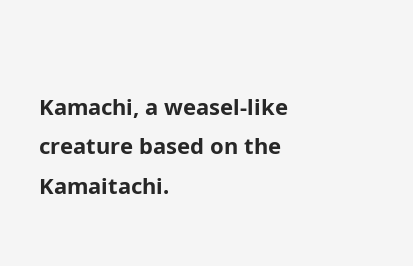Kamachi, a weasel-like creature based on the Kamaitachi.